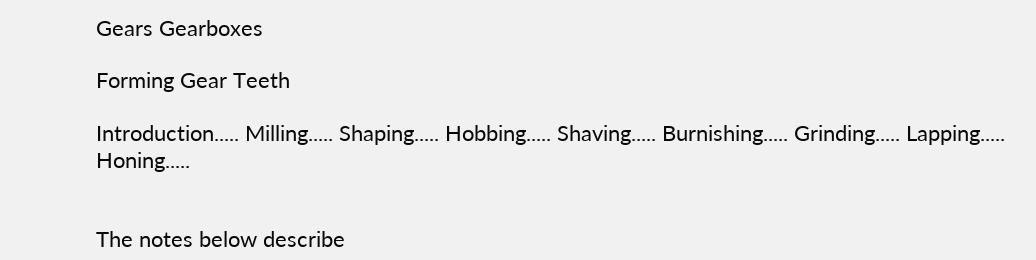Gears Gearboxes

Forming Gear Teeth

Introduction..... Milling..... Shaping..... Hobbing..... Shaving..... Burnishing..... Grinding..... Lapping..... Honing.....


The notes below describe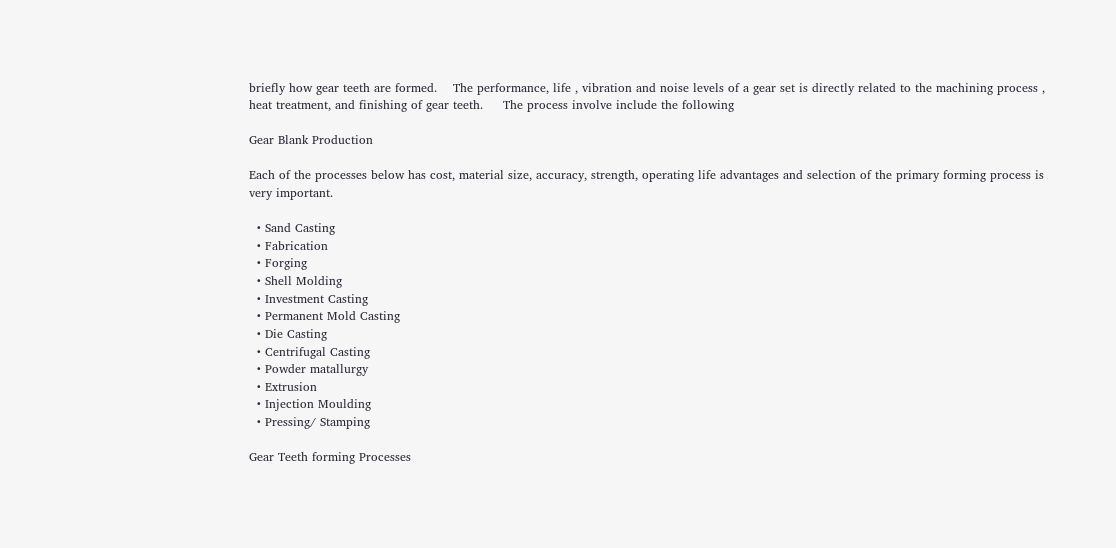briefly how gear teeth are formed.    The performance, life , vibration and noise levels of a gear set is directly related to the machining process , heat treatment, and finishing of gear teeth.     The process involve include the following

Gear Blank Production

Each of the processes below has cost, material size, accuracy, strength, operating life advantages and selection of the primary forming process is very important.

  • Sand Casting
  • Fabrication
  • Forging
  • Shell Molding
  • Investment Casting
  • Permanent Mold Casting
  • Die Casting
  • Centrifugal Casting
  • Powder matallurgy
  • Extrusion
  • Injection Moulding
  • Pressing/ Stamping

Gear Teeth forming Processes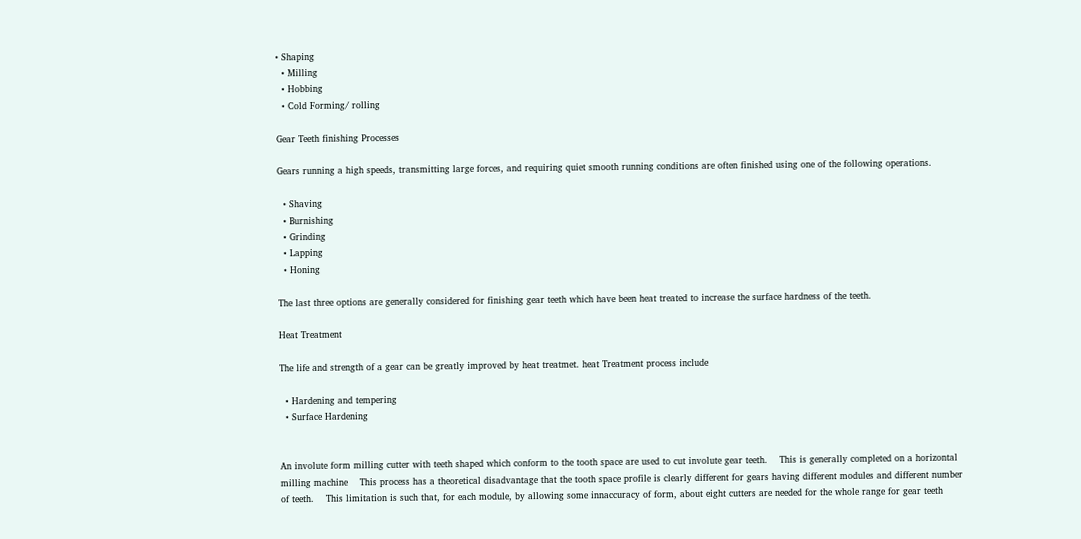• Shaping
  • Milling
  • Hobbing
  • Cold Forming/ rolling

Gear Teeth finishing Processes

Gears running a high speeds, transmitting large forces, and requiring quiet smooth running conditions are often finished using one of the following operations.

  • Shaving
  • Burnishing
  • Grinding
  • Lapping
  • Honing

The last three options are generally considered for finishing gear teeth which have been heat treated to increase the surface hardness of the teeth.

Heat Treatment

The life and strength of a gear can be greatly improved by heat treatmet. heat Treatment process include

  • Hardening and tempering
  • Surface Hardening


An involute form milling cutter with teeth shaped which conform to the tooth space are used to cut involute gear teeth.    This is generally completed on a horizontal milling machine    This process has a theoretical disadvantage that the tooth space profile is clearly different for gears having different modules and different number of teeth.    This limitation is such that, for each module, by allowing some innaccuracy of form, about eight cutters are needed for the whole range for gear teeth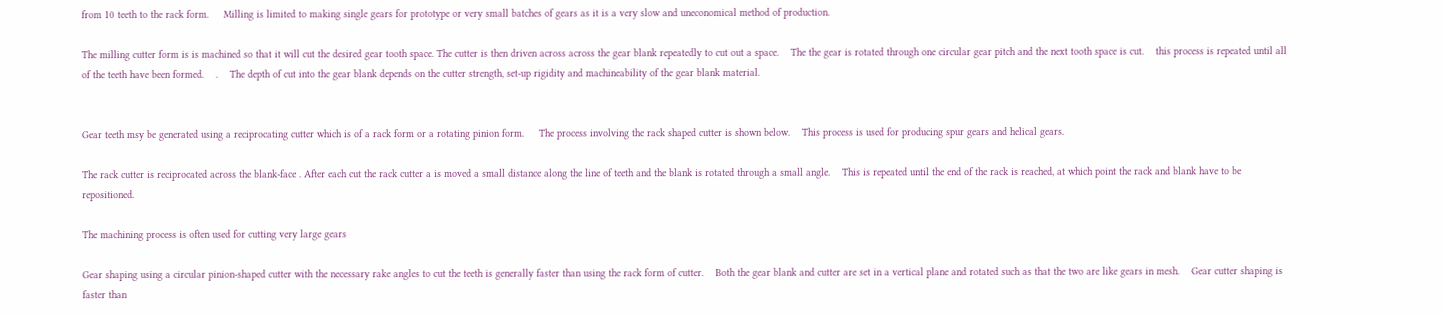from 10 teeth to the rack form.     Milling is limited to making single gears for prototype or very small batches of gears as it is a very slow and uneconomical method of production.

The milling cutter form is is machined so that it will cut the desired gear tooth space. The cutter is then driven across across the gear blank repeatedly to cut out a space.    The the gear is rotated through one circular gear pitch and the next tooth space is cut.    this process is repeated until all of the teeth have been formed.    .    The depth of cut into the gear blank depends on the cutter strength, set-up rigidity and machineability of the gear blank material.


Gear teeth msy be generated using a reciprocating cutter which is of a rack form or a rotating pinion form.     The process involving the rack shaped cutter is shown below.    This process is used for producing spur gears and helical gears.

The rack cutter is reciprocated across the blank-face . After each cut the rack cutter a is moved a small distance along the line of teeth and the blank is rotated through a small angle.    This is repeated until the end of the rack is reached, at which point the rack and blank have to be repositioned.

The machining process is often used for cutting very large gears

Gear shaping using a circular pinion-shaped cutter with the necessary rake angles to cut the teeth is generally faster than using the rack form of cutter.    Both the gear blank and cutter are set in a vertical plane and rotated such as that the two are like gears in mesh.    Gear cutter shaping is faster than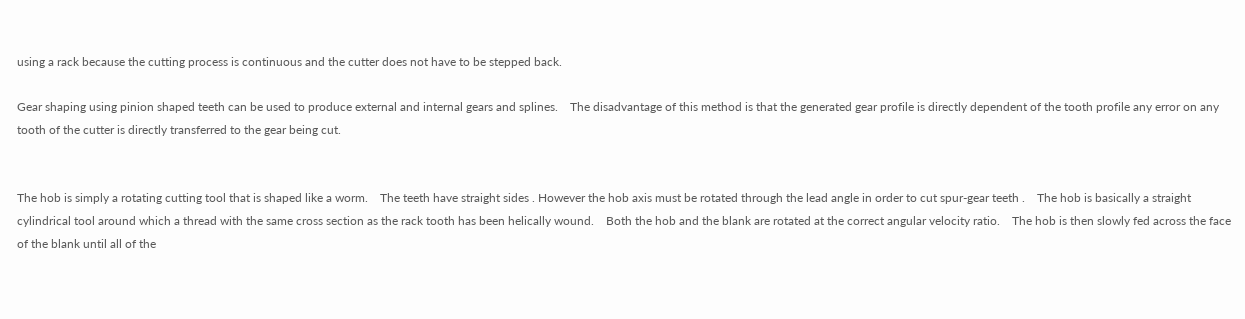using a rack because the cutting process is continuous and the cutter does not have to be stepped back.

Gear shaping using pinion shaped teeth can be used to produce external and internal gears and splines.    The disadvantage of this method is that the generated gear profile is directly dependent of the tooth profile any error on any tooth of the cutter is directly transferred to the gear being cut.


The hob is simply a rotating cutting tool that is shaped like a worm.    The teeth have straight sides . However the hob axis must be rotated through the lead angle in order to cut spur-gear teeth .    The hob is basically a straight cylindrical tool around which a thread with the same cross section as the rack tooth has been helically wound.    Both the hob and the blank are rotated at the correct angular velocity ratio.    The hob is then slowly fed across the face of the blank until all of the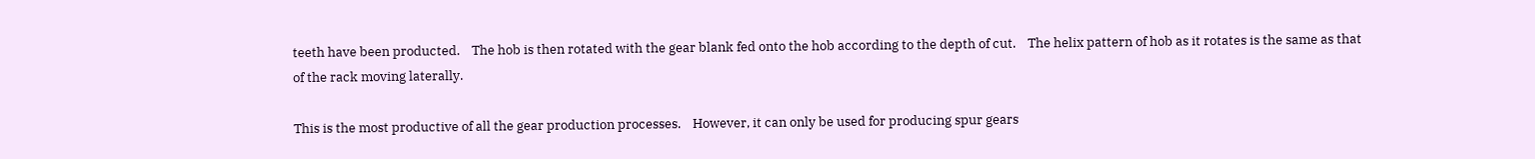teeth have been producted.    The hob is then rotated with the gear blank fed onto the hob according to the depth of cut.    The helix pattern of hob as it rotates is the same as that of the rack moving laterally.

This is the most productive of all the gear production processes.    However, it can only be used for producing spur gears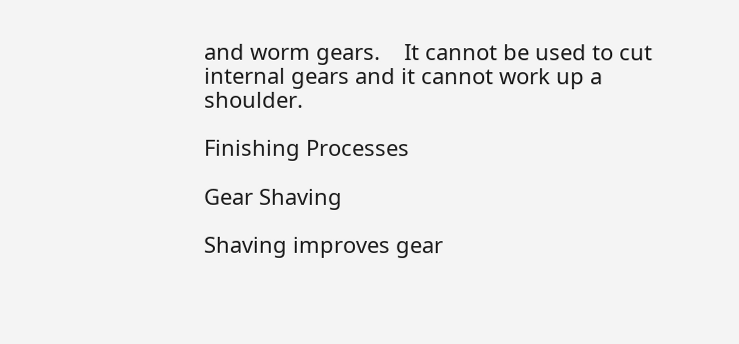and worm gears.    It cannot be used to cut internal gears and it cannot work up a shoulder.

Finishing Processes

Gear Shaving

Shaving improves gear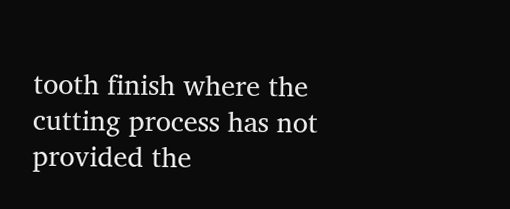tooth finish where the cutting process has not provided the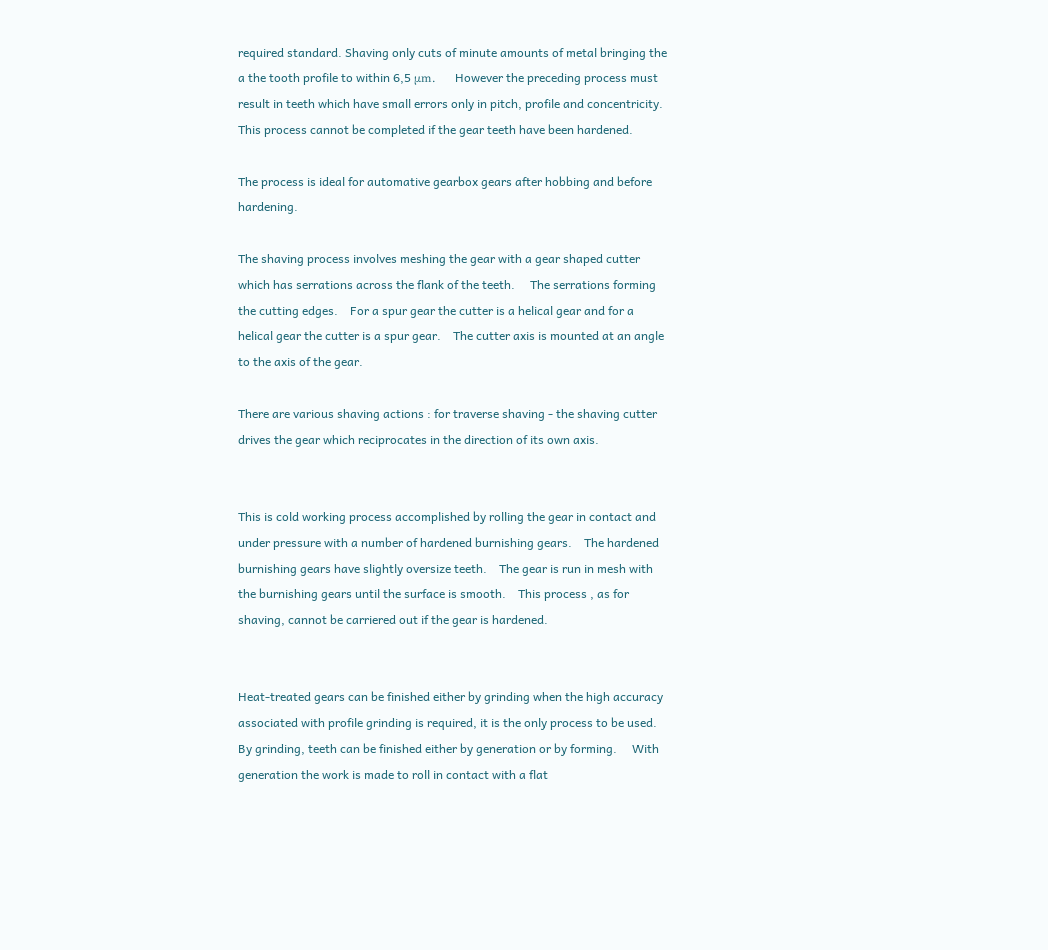required standard. Shaving only cuts of minute amounts of metal bringing the a the tooth profile to within 6,5 μm.     However the preceding process must result in teeth which have small errors only in pitch, profile and concentricity.    This process cannot be completed if the gear teeth have been hardened.

The process is ideal for automative gearbox gears after hobbing and before hardening.

The shaving process involves meshing the gear with a gear shaped cutter which has serrations across the flank of the teeth.     The serrations forming the cutting edges.    For a spur gear the cutter is a helical gear and for a helical gear the cutter is a spur gear.    The cutter axis is mounted at an angle to the axis of the gear.

There are various shaving actions : for traverse shaving - the shaving cutter drives the gear which reciprocates in the direction of its own axis.


This is cold working process accomplished by rolling the gear in contact and under pressure with a number of hardened burnishing gears.    The hardened burnishing gears have slightly oversize teeth.    The gear is run in mesh with the burnishing gears until the surface is smooth.    This process , as for shaving, cannot be carriered out if the gear is hardened.


Heat-treated gears can be finished either by grinding when the high accuracy associated with profile grinding is required, it is the only process to be used.    By grinding, teeth can be finished either by generation or by forming.     With generation the work is made to roll in contact with a flat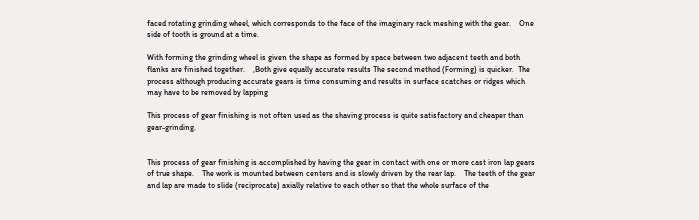faced rotating grinding wheel, which corresponds to the face of the imaginary rack meshing with the gear.    One side of tooth is ground at a time.

With forming the grinding wheel is given the shape as formed by space between two adjacent teeth and both flanks are finished together.    ,Both give equally accurate results The second method (Forming) is quicker.  The process although producing accurate gears is time consuming and results in surface scatches or ridges which may have to be removed by lapping

This process of gear finishing is not often used as the shaving process is quite satisfactory and cheaper than gear-grinding.


This process of gear finishing is accomplished by having the gear in contact with one or more cast iron lap gears of true shape.    The work is mounted between centers and is slowly driven by the rear lap.    The teeth of the gear and lap are made to slide (reciprocate) axially relative to each other so that the whole surface of the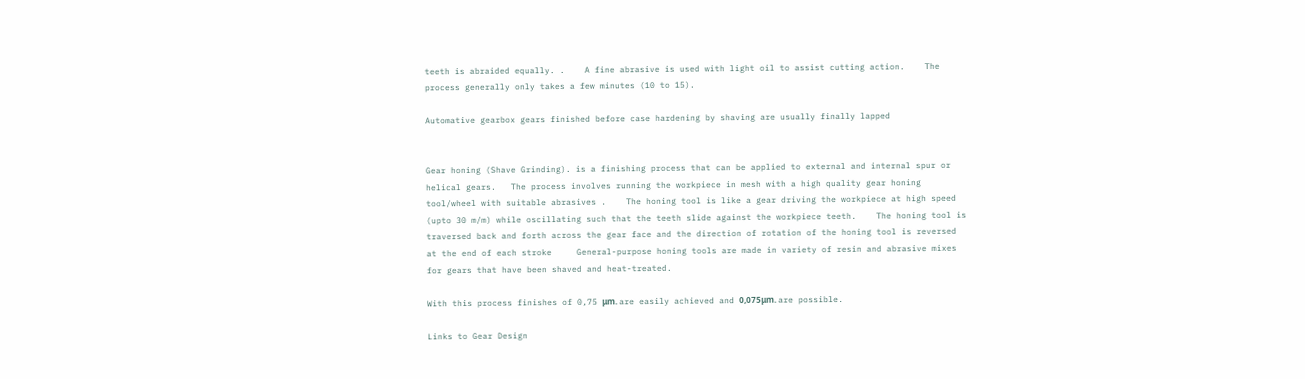teeth is abraided equally. .    A fine abrasive is used with light oil to assist cutting action.    The process generally only takes a few minutes (10 to 15).

Automative gearbox gears finished before case hardening by shaving are usually finally lapped


Gear honing (Shave Grinding). is a finishing process that can be applied to external and internal spur or helical gears.   The process involves running the workpiece in mesh with a high quality gear honing tool/wheel with suitable abrasives .    The honing tool is like a gear driving the workpiece at high speed (upto 30 m/m) while oscillating such that the teeth slide against the workpiece teeth.    The honing tool is traversed back and forth across the gear face and the direction of rotation of the honing tool is reversed at the end of each stroke     General-purpose honing tools are made in variety of resin and abrasive mixes for gears that have been shaved and heat-treated.

With this process finishes of 0,75 μm. are easily achieved and 0,075μm. are possible.

Links to Gear Design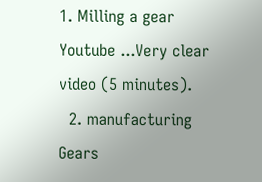1. Milling a gear Youtube ...Very clear video (5 minutes).
  2. manufacturing Gears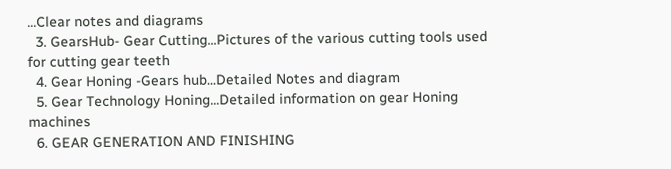...Clear notes and diagrams
  3. GearsHub- Gear Cutting...Pictures of the various cutting tools used for cutting gear teeth
  4. Gear Honing -Gears hub...Detailed Notes and diagram
  5. Gear Technology Honing...Detailed information on gear Honing machines
  6. GEAR GENERATION AND FINISHING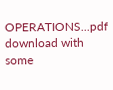OPERATIONS...pdf download with some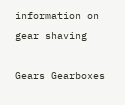information on gear shaving

Gears Gearboxes